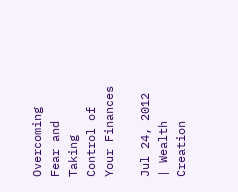Overcoming Fear and Taking Control of Your Finances

Jul 24, 2012 | Wealth Creation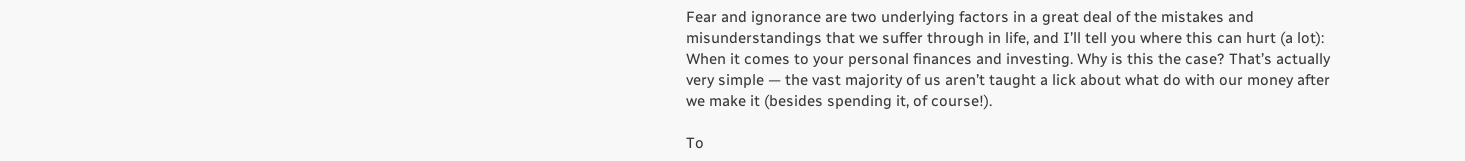Fear and ignorance are two underlying factors in a great deal of the mistakes and misunderstandings that we suffer through in life, and I’ll tell you where this can hurt (a lot): When it comes to your personal finances and investing. Why is this the case? That’s actually very simple — the vast majority of us aren’t taught a lick about what do with our money after we make it (besides spending it, of course!).

To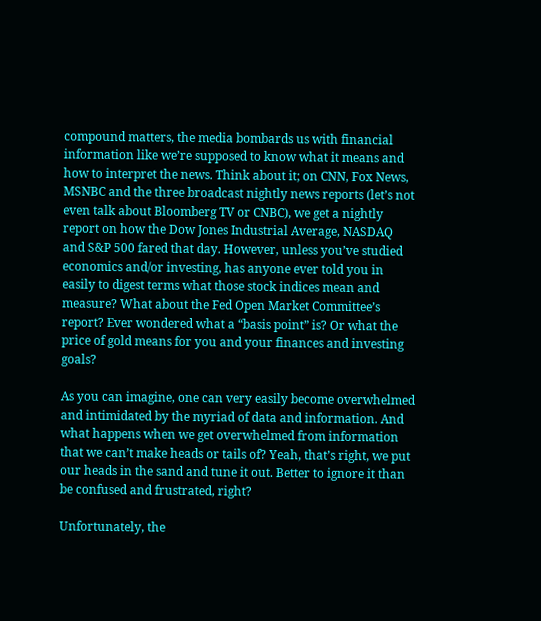compound matters, the media bombards us with financial information like we’re supposed to know what it means and how to interpret the news. Think about it; on CNN, Fox News, MSNBC and the three broadcast nightly news reports (let’s not even talk about Bloomberg TV or CNBC), we get a nightly report on how the Dow Jones Industrial Average, NASDAQ and S&P 500 fared that day. However, unless you’ve studied economics and/or investing, has anyone ever told you in easily to digest terms what those stock indices mean and measure? What about the Fed Open Market Committee’s report? Ever wondered what a “basis point” is? Or what the price of gold means for you and your finances and investing goals?

As you can imagine, one can very easily become overwhelmed and intimidated by the myriad of data and information. And what happens when we get overwhelmed from information that we can’t make heads or tails of? Yeah, that’s right, we put our heads in the sand and tune it out. Better to ignore it than be confused and frustrated, right?

Unfortunately, the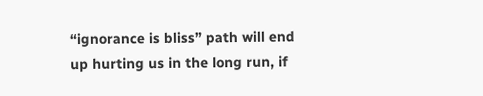“ignorance is bliss” path will end up hurting us in the long run, if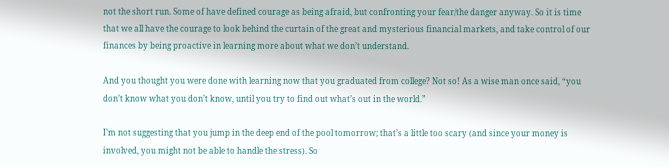not the short run. Some of have defined courage as being afraid, but confronting your fear/the danger anyway. So it is time that we all have the courage to look behind the curtain of the great and mysterious financial markets, and take control of our finances by being proactive in learning more about what we don’t understand.

And you thought you were done with learning now that you graduated from college? Not so! As a wise man once said, “you don’t know what you don’t know, until you try to find out what’s out in the world.”

I’m not suggesting that you jump in the deep end of the pool tomorrow; that’s a little too scary (and since your money is involved, you might not be able to handle the stress). So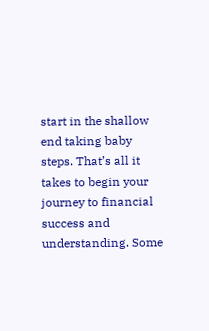start in the shallow end taking baby steps. That’s all it takes to begin your journey to financial success and understanding. Some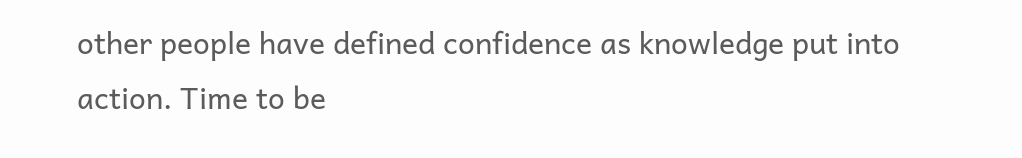other people have defined confidence as knowledge put into action. Time to be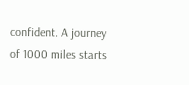confident. A journey of 1000 miles starts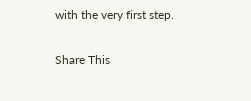with the very first step.

Share This